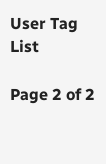User Tag List

Page 2 of 2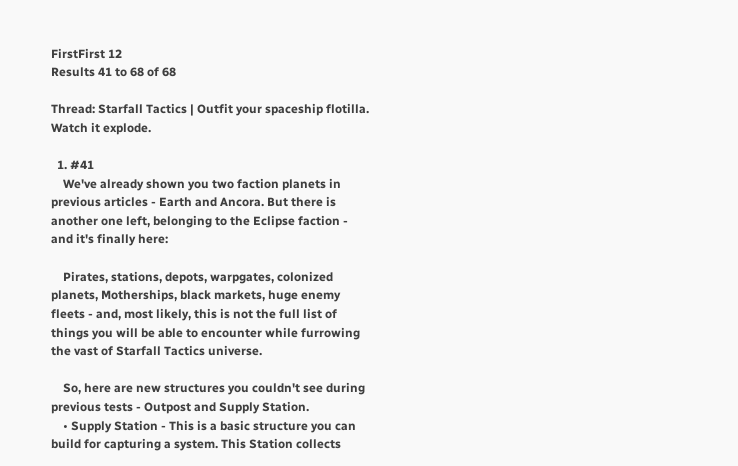FirstFirst 12
Results 41 to 68 of 68

Thread: Starfall Tactics | Outfit your spaceship flotilla. Watch it explode.

  1. #41
    We've already shown you two faction planets in previous articles - Earth and Ancora. But there is another one left, belonging to the Eclipse faction - and it's finally here:

    Pirates, stations, depots, warpgates, colonized planets, Motherships, black markets, huge enemy fleets - and, most likely, this is not the full list of things you will be able to encounter while furrowing the vast of Starfall Tactics universe.

    So, here are new structures you couldn't see during previous tests - Outpost and Supply Station.
    • Supply Station - This is a basic structure you can build for capturing a system. This Station collects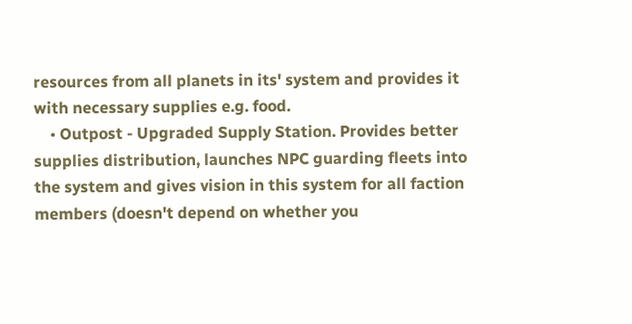resources from all planets in its' system and provides it with necessary supplies e.g. food.
    • Outpost - Upgraded Supply Station. Provides better supplies distribution, launches NPC guarding fleets into the system and gives vision in this system for all faction members (doesn't depend on whether you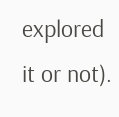explored it or not).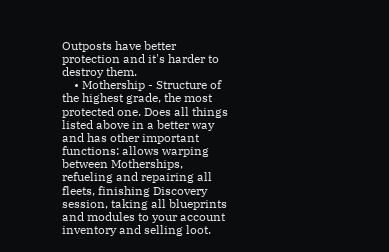Outposts have better protection and it's harder to destroy them.
    • Mothership - Structure of the highest grade, the most protected one. Does all things listed above in a better way and has other important functions: allows warping between Motherships, refueling and repairing all fleets, finishing Discovery session, taking all blueprints and modules to your account inventory and selling loot.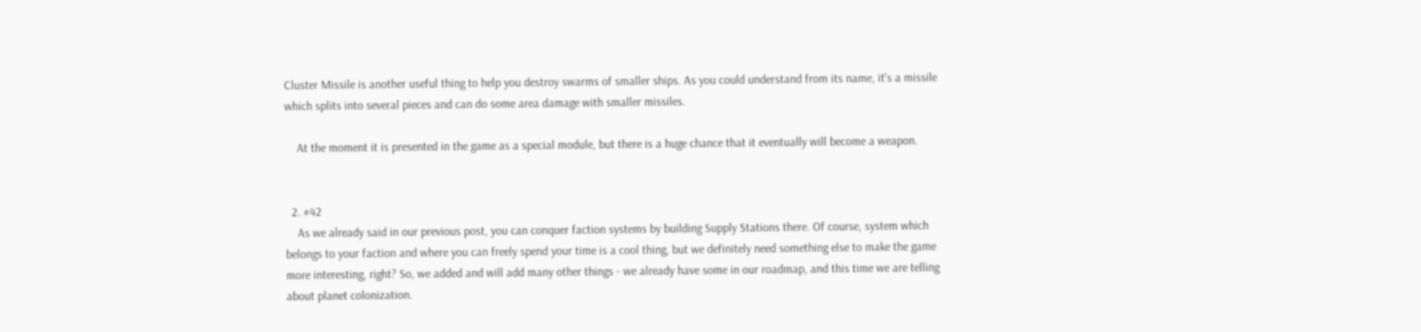Cluster Missile is another useful thing to help you destroy swarms of smaller ships. As you could understand from its name, it's a missile which splits into several pieces and can do some area damage with smaller missiles.

    At the moment it is presented in the game as a special module, but there is a huge chance that it eventually will become a weapon.


  2. #42
    As we already said in our previous post, you can conquer faction systems by building Supply Stations there. Of course, system which belongs to your faction and where you can freely spend your time is a cool thing, but we definitely need something else to make the game more interesting, right? So, we added and will add many other things - we already have some in our roadmap, and this time we are telling about planet colonization.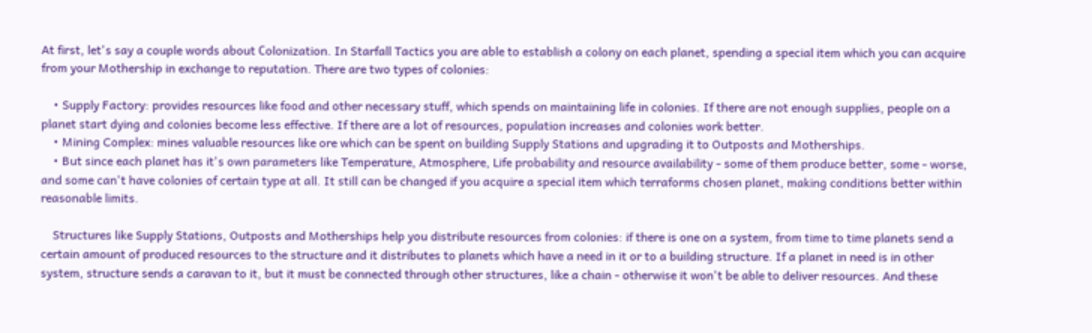At first, let's say a couple words about Сolonization. In Starfall Tactics you are able to establish a colony on each planet, spending a special item which you can acquire from your Mothership in exchange to reputation. There are two types of colonies:

    • Supply Factory: provides resources like food and other necessary stuff, which spends on maintaining life in colonies. If there are not enough supplies, people on a planet start dying and colonies become less effective. If there are a lot of resources, population increases and colonies work better.
    • Mining Complex: mines valuable resources like ore which can be spent on building Supply Stations and upgrading it to Outposts and Motherships.
    • But since each planet has it's own parameters like Temperature, Atmosphere, Life probability and resource availability - some of them produce better, some - worse, and some can't have colonies of certain type at all. It still can be changed if you acquire a special item which terraforms chosen planet, making conditions better within reasonable limits.

    Structures like Supply Stations, Outposts and Motherships help you distribute resources from colonies: if there is one on a system, from time to time planets send a certain amount of produced resources to the structure and it distributes to planets which have a need in it or to a building structure. If a planet in need is in other system, structure sends a caravan to it, but it must be connected through other structures, like a chain - otherwise it won't be able to deliver resources. And these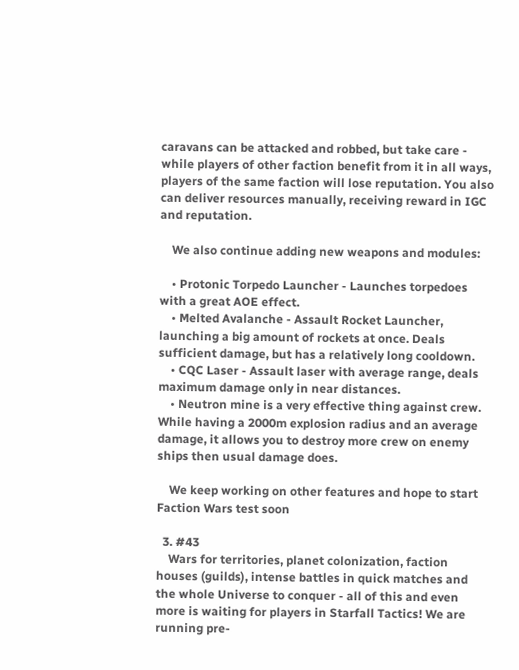caravans can be attacked and robbed, but take care - while players of other faction benefit from it in all ways, players of the same faction will lose reputation. You also can deliver resources manually, receiving reward in IGC and reputation.

    We also continue adding new weapons and modules:

    • Protonic Torpedo Launcher - Launches torpedoes with a great AOE effect.
    • Melted Avalanche - Assault Rocket Launcher, launching a big amount of rockets at once. Deals sufficient damage, but has a relatively long cooldown.
    • CQC Laser - Assault laser with average range, deals maximum damage only in near distances.
    • Neutron mine is a very effective thing against crew. While having a 2000m explosion radius and an average damage, it allows you to destroy more crew on enemy ships then usual damage does.

    We keep working on other features and hope to start Faction Wars test soon

  3. #43
    Wars for territories, planet colonization, faction houses (guilds), intense battles in quick matches and the whole Universe to conquer - all of this and even more is waiting for players in Starfall Tactics! We are running pre-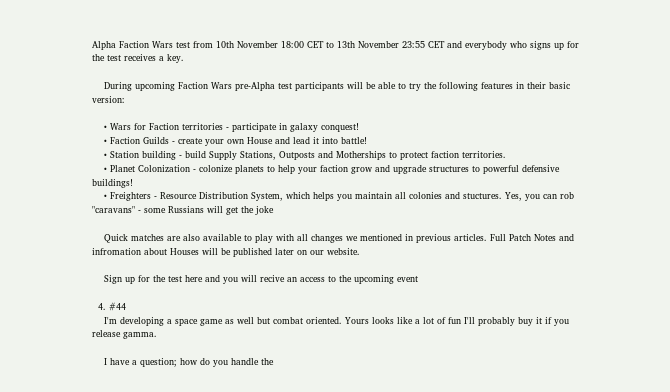Alpha Faction Wars test from 10th November 18:00 CET to 13th November 23:55 CET and everybody who signs up for the test receives a key.

    During upcoming Faction Wars pre-Alpha test participants will be able to try the following features in their basic version:

    • Wars for Faction territories - participate in galaxy conquest!
    • Faction Guilds - create your own House and lead it into battle!
    • Station building - build Supply Stations, Outposts and Motherships to protect faction territories.
    • Planet Colonization - colonize planets to help your faction grow and upgrade structures to powerful defensive buildings!
    • Freighters - Resource Distribution System, which helps you maintain all colonies and stuctures. Yes, you can rob "caravans" - some Russians will get the joke

    Quick matches are also available to play with all changes we mentioned in previous articles. Full Patch Notes and infromation about Houses will be published later on our website.

    Sign up for the test here and you will recive an access to the upcoming event

  4. #44
    I'm developing a space game as well but combat oriented. Yours looks like a lot of fun I'll probably buy it if you release gamma.

    I have a question; how do you handle the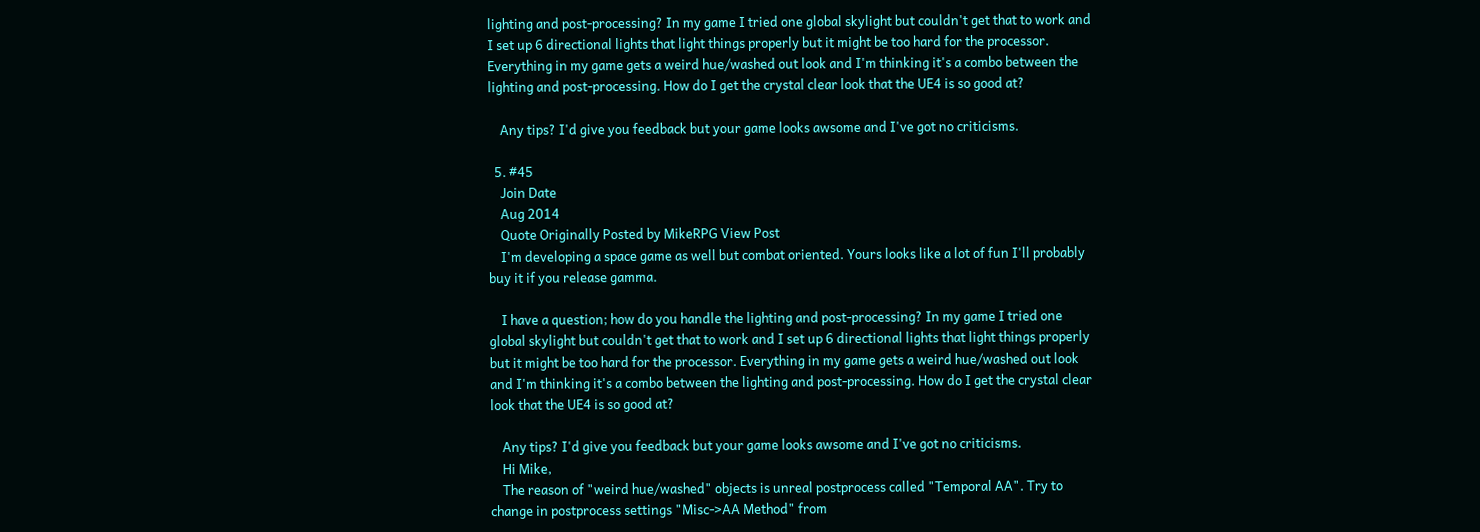lighting and post-processing? In my game I tried one global skylight but couldn't get that to work and I set up 6 directional lights that light things properly but it might be too hard for the processor. Everything in my game gets a weird hue/washed out look and I'm thinking it's a combo between the lighting and post-processing. How do I get the crystal clear look that the UE4 is so good at?

    Any tips? I'd give you feedback but your game looks awsome and I've got no criticisms.

  5. #45
    Join Date
    Aug 2014
    Quote Originally Posted by MikeRPG View Post
    I'm developing a space game as well but combat oriented. Yours looks like a lot of fun I'll probably buy it if you release gamma.

    I have a question; how do you handle the lighting and post-processing? In my game I tried one global skylight but couldn't get that to work and I set up 6 directional lights that light things properly but it might be too hard for the processor. Everything in my game gets a weird hue/washed out look and I'm thinking it's a combo between the lighting and post-processing. How do I get the crystal clear look that the UE4 is so good at?

    Any tips? I'd give you feedback but your game looks awsome and I've got no criticisms.
    Hi Mike,
    The reason of "weird hue/washed" objects is unreal postprocess called "Temporal AA". Try to change in postprocess settings "Misc->AA Method" from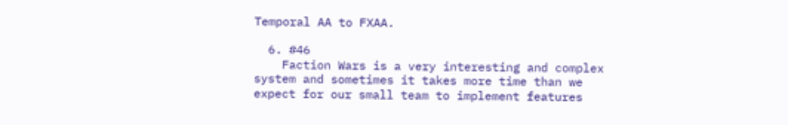Temporal AA to FXAA.

  6. #46
    Faction Wars is a very interesting and complex system and sometimes it takes more time than we expect for our small team to implement features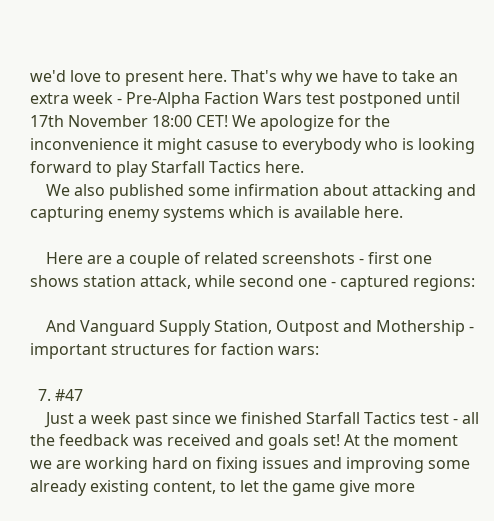we'd love to present here. That's why we have to take an extra week - Pre-Alpha Faction Wars test postponed until 17th November 18:00 CET! We apologize for the inconvenience it might casuse to everybody who is looking forward to play Starfall Tactics here.
    We also published some infirmation about attacking and capturing enemy systems which is available here.

    Here are a couple of related screenshots - first one shows station attack, while second one - captured regions:

    And Vanguard Supply Station, Outpost and Mothership - important structures for faction wars:

  7. #47
    Just a week past since we finished Starfall Tactics test - all the feedback was received and goals set! At the moment we are working hard on fixing issues and improving some already existing content, to let the game give more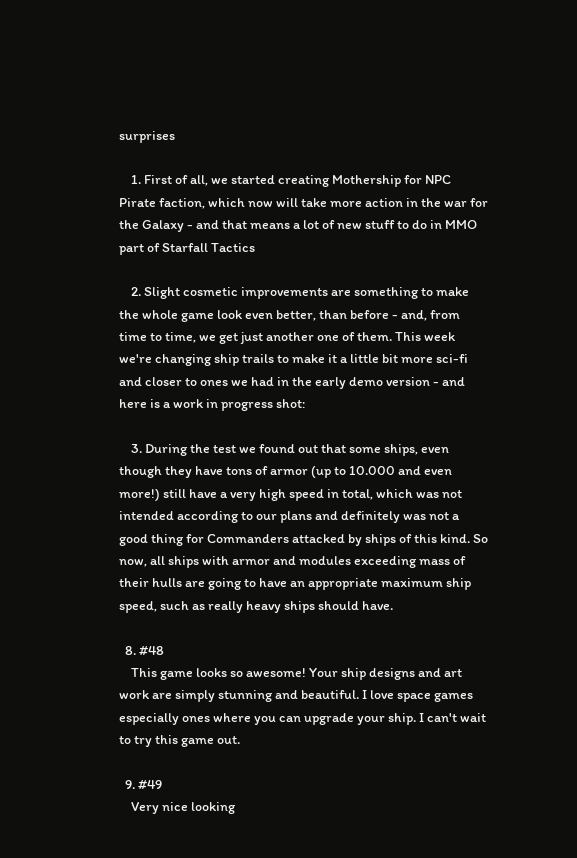surprises

    1. First of all, we started creating Mothership for NPC Pirate faction, which now will take more action in the war for the Galaxy - and that means a lot of new stuff to do in MMO part of Starfall Tactics

    2. Slight cosmetic improvements are something to make the whole game look even better, than before - and, from time to time, we get just another one of them. This week we're changing ship trails to make it a little bit more sci-fi and closer to ones we had in the early demo version - and here is a work in progress shot:

    3. During the test we found out that some ships, even though they have tons of armor (up to 10.000 and even more!) still have a very high speed in total, which was not intended according to our plans and definitely was not a good thing for Commanders attacked by ships of this kind. So now, all ships with armor and modules exceeding mass of their hulls are going to have an appropriate maximum ship speed, such as really heavy ships should have.

  8. #48
    This game looks so awesome! Your ship designs and art work are simply stunning and beautiful. I love space games especially ones where you can upgrade your ship. I can't wait to try this game out.

  9. #49
    Very nice looking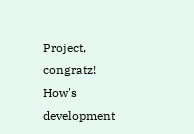Project, congratz! How's development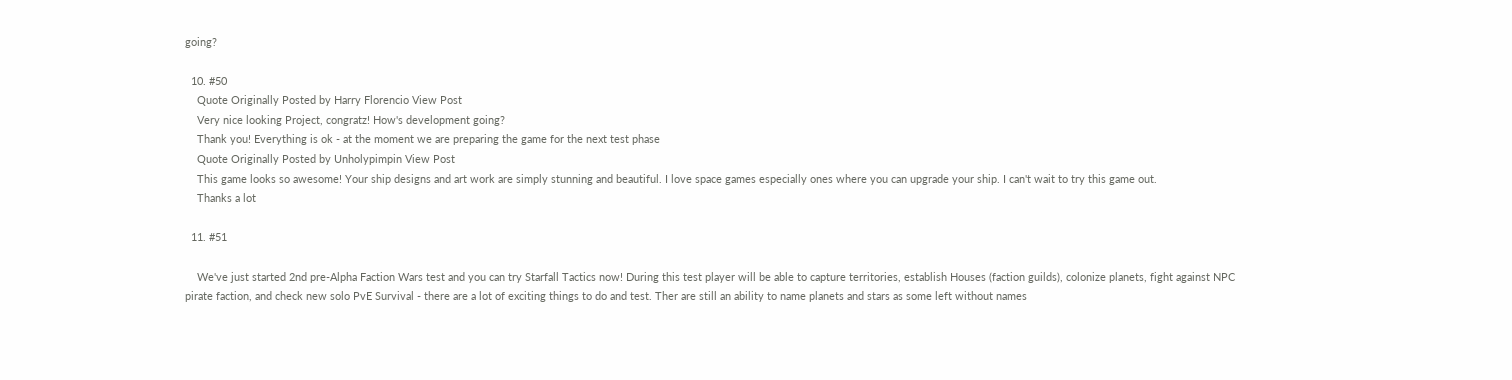going?

  10. #50
    Quote Originally Posted by Harry Florencio View Post
    Very nice looking Project, congratz! How's development going?
    Thank you! Everything is ok - at the moment we are preparing the game for the next test phase
    Quote Originally Posted by Unholypimpin View Post
    This game looks so awesome! Your ship designs and art work are simply stunning and beautiful. I love space games especially ones where you can upgrade your ship. I can't wait to try this game out.
    Thanks a lot

  11. #51

    We've just started 2nd pre-Alpha Faction Wars test and you can try Starfall Tactics now! During this test player will be able to capture territories, establish Houses (faction guilds), colonize planets, fight against NPC pirate faction, and check new solo PvE Survival - there are a lot of exciting things to do and test. Ther are still an ability to name planets and stars as some left without names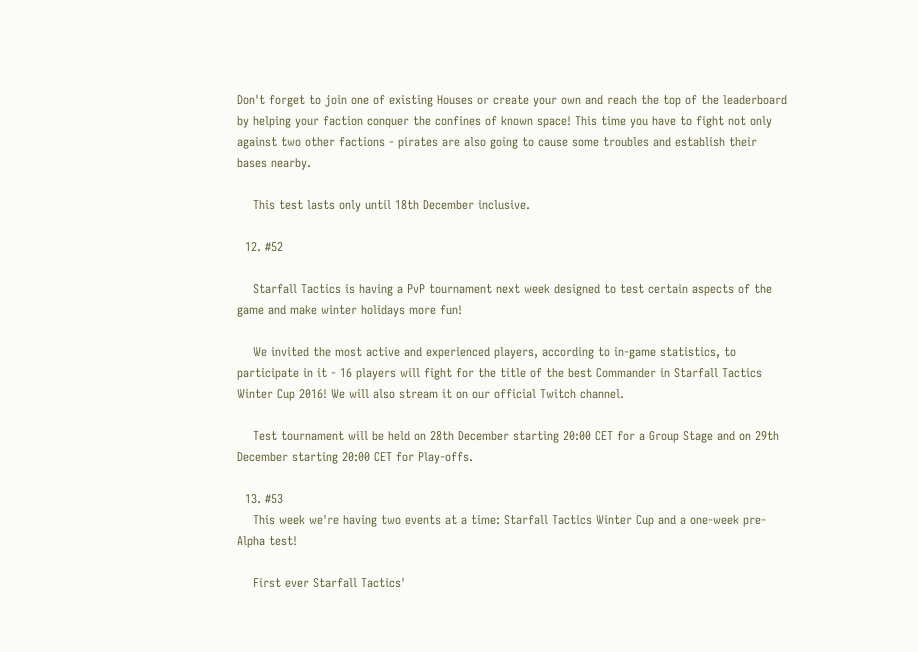Don't forget to join one of existing Houses or create your own and reach the top of the leaderboard by helping your faction conquer the confines of known space! This time you have to fight not only against two other factions - pirates are also going to cause some troubles and establish their bases nearby.

    This test lasts only until 18th December inclusive.

  12. #52

    Starfall Tactics is having a PvP tournament next week designed to test certain aspects of the game and make winter holidays more fun!

    We invited the most active and experienced players, according to in-game statistics, to participate in it - 16 players will fight for the title of the best Commander in Starfall Tactics Winter Cup 2016! We will also stream it on our official Twitch channel.

    Test tournament will be held on 28th December starting 20:00 CET for a Group Stage and on 29th December starting 20:00 CET for Play-offs.

  13. #53
    This week we're having two events at a time: Starfall Tactics Winter Cup and a one-week pre-Alpha test!

    First ever Starfall Tactics'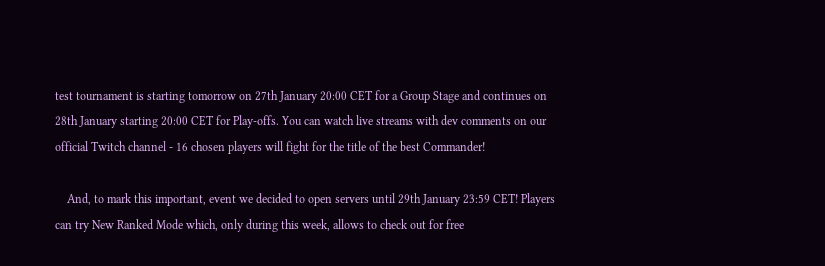test tournament is starting tomorrow on 27th January 20:00 CET for a Group Stage and continues on 28th January starting 20:00 CET for Play-offs. You can watch live streams with dev comments on our official Twitch channel - 16 chosen players will fight for the title of the best Commander!

    And, to mark this important, event we decided to open servers until 29th January 23:59 CET! Players can try New Ranked Mode which, only during this week, allows to check out for free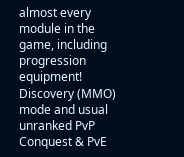almost every module in the game, including progression equipment! Discovery (MMO) mode and usual unranked PvP Conquest & PvE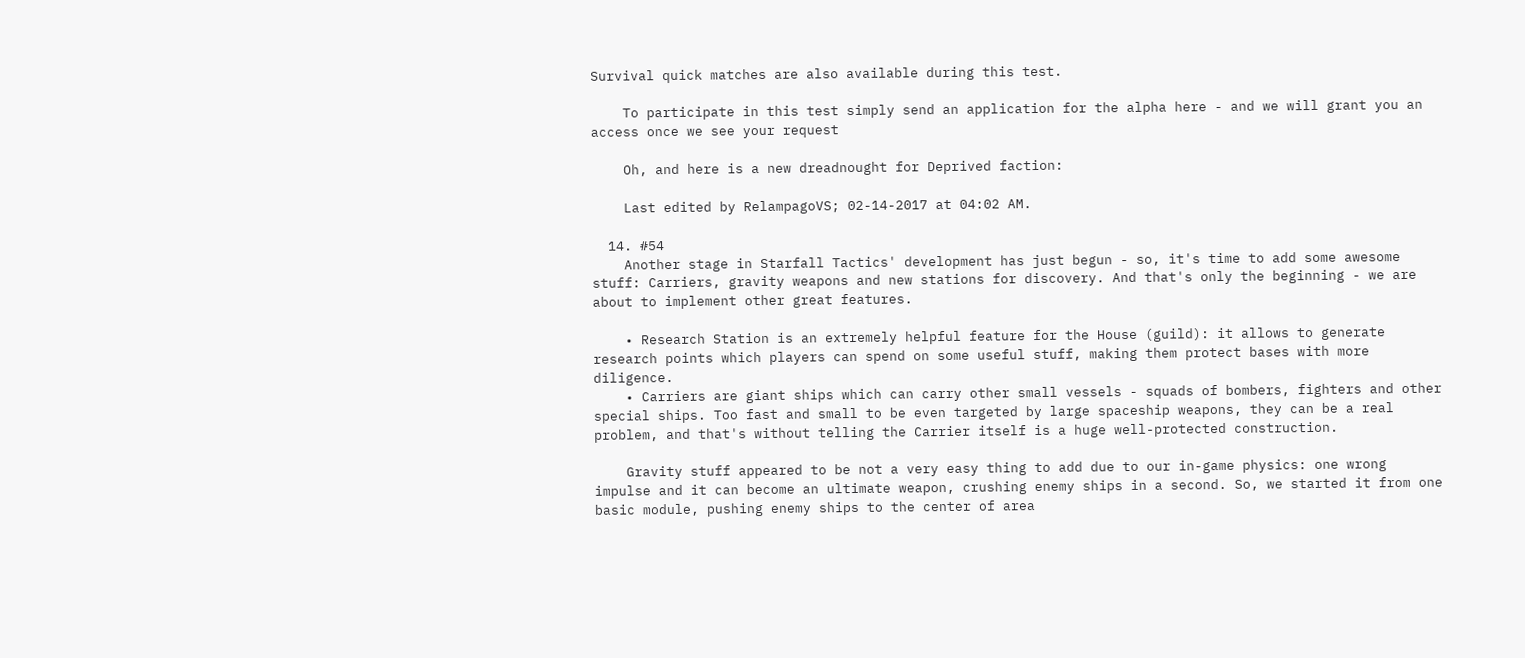Survival quick matches are also available during this test.

    To participate in this test simply send an application for the alpha here - and we will grant you an access once we see your request

    Oh, and here is a new dreadnought for Deprived faction:

    Last edited by RelampagoVS; 02-14-2017 at 04:02 AM.

  14. #54
    Another stage in Starfall Tactics' development has just begun - so, it's time to add some awesome stuff: Carriers, gravity weapons and new stations for discovery. And that's only the beginning - we are about to implement other great features.

    • Research Station is an extremely helpful feature for the House (guild): it allows to generate research points which players can spend on some useful stuff, making them protect bases with more diligence.
    • Carriers are giant ships which can carry other small vessels - squads of bombers, fighters and other special ships. Too fast and small to be even targeted by large spaceship weapons, they can be a real problem, and that's without telling the Carrier itself is a huge well-protected construction.

    Gravity stuff appeared to be not a very easy thing to add due to our in-game physics: one wrong impulse and it can become an ultimate weapon, crushing enemy ships in a second. So, we started it from one basic module, pushing enemy ships to the center of area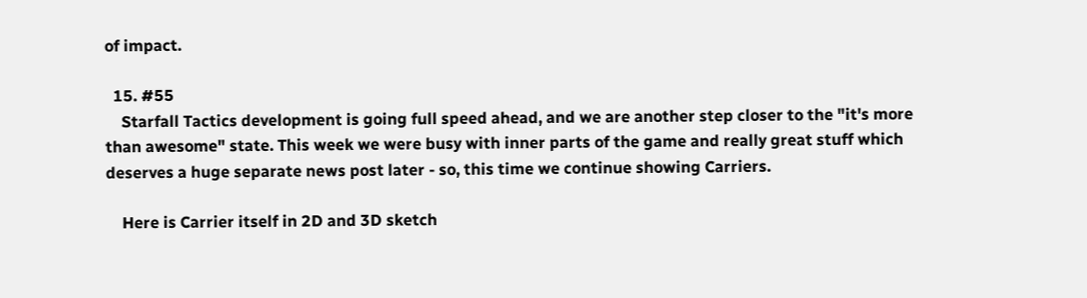of impact.

  15. #55
    Starfall Tactics development is going full speed ahead, and we are another step closer to the "it's more than awesome" state. This week we were busy with inner parts of the game and really great stuff which deserves a huge separate news post later - so, this time we continue showing Carriers.

    Here is Carrier itself in 2D and 3D sketch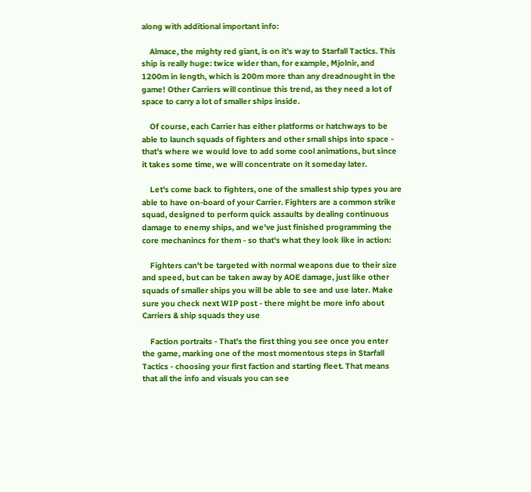along with additional important info:

    Almace, the mighty red giant, is on it's way to Starfall Tactics. This ship is really huge: twice wider than, for example, Mjolnir, and 1200m in length, which is 200m more than any dreadnought in the game! Other Carriers will continue this trend, as they need a lot of space to carry a lot of smaller ships inside.

    Of course, each Carrier has either platforms or hatchways to be able to launch squads of fighters and other small ships into space - that's where we would love to add some cool animations, but since it takes some time, we will concentrate on it someday later.

    Let's come back to fighters, one of the smallest ship types you are able to have on-board of your Carrier. Fighters are a common strike squad, designed to perform quick assaults by dealing continuous damage to enemy ships, and we've just finished programming the core mechanincs for them - so that's what they look like in action:

    Fighters can't be targeted with normal weapons due to their size and speed, but can be taken away by AOE damage, just like other squads of smaller ships you will be able to see and use later. Make sure you check next WIP post - there might be more info about Carriers & ship squads they use

    Faction portraits - That's the first thing you see once you enter the game, marking one of the most momentous steps in Starfall Tactics - choosing your first faction and starting fleet. That means that all the info and visuals you can see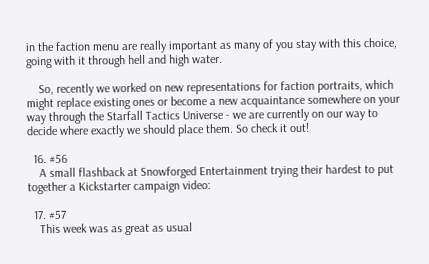in the faction menu are really important as many of you stay with this choice, going with it through hell and high water.

    So, recently we worked on new representations for faction portraits, which might replace existing ones or become a new acquaintance somewhere on your way through the Starfall Tactics Universe - we are currently on our way to decide where exactly we should place them. So check it out!

  16. #56
    A small flashback at Snowforged Entertainment trying their hardest to put together a Kickstarter campaign video:

  17. #57
    This week was as great as usual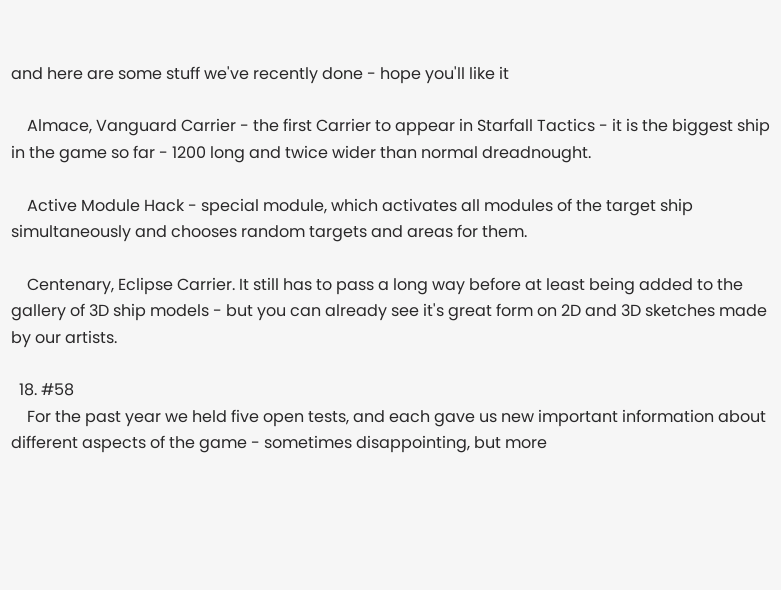and here are some stuff we've recently done - hope you'll like it

    Almace, Vanguard Carrier - the first Carrier to appear in Starfall Tactics - it is the biggest ship in the game so far - 1200 long and twice wider than normal dreadnought.

    Active Module Hack - special module, which activates all modules of the target ship simultaneously and chooses random targets and areas for them.

    Centenary, Eclipse Carrier. It still has to pass a long way before at least being added to the gallery of 3D ship models - but you can already see it's great form on 2D and 3D sketches made by our artists.

  18. #58
    For the past year we held five open tests, and each gave us new important information about different aspects of the game - sometimes disappointing, but more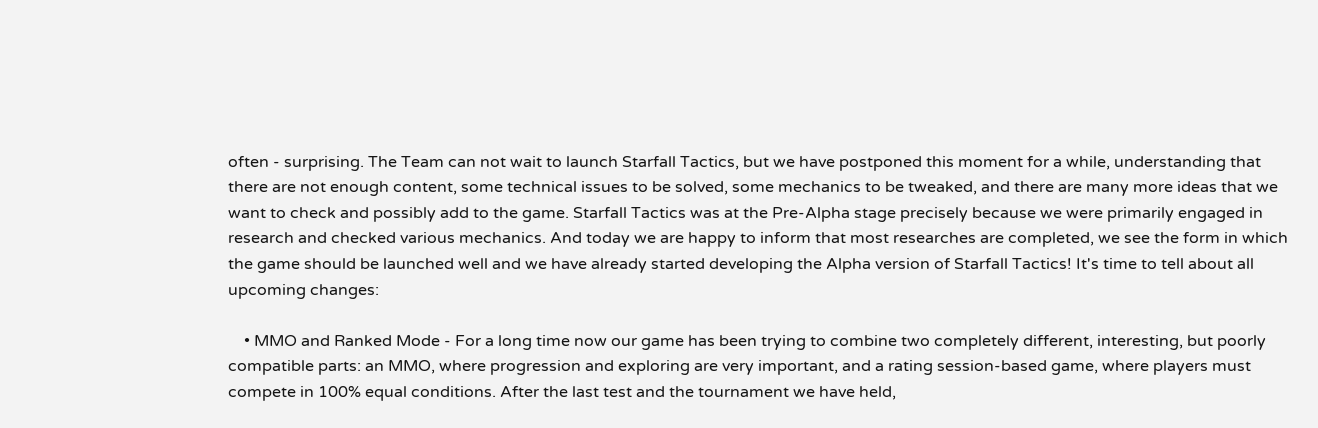often - surprising. The Team can not wait to launch Starfall Tactics, but we have postponed this moment for a while, understanding that there are not enough content, some technical issues to be solved, some mechanics to be tweaked, and there are many more ideas that we want to check and possibly add to the game. Starfall Tactics was at the Pre-Alpha stage precisely because we were primarily engaged in research and checked various mechanics. And today we are happy to inform that most researches are completed, we see the form in which the game should be launched well and we have already started developing the Alpha version of Starfall Tactics! It's time to tell about all upcoming changes:

    • MMO and Ranked Mode - For a long time now our game has been trying to combine two completely different, interesting, but poorly compatible parts: an MMO, where progression and exploring are very important, and a rating session-based game, where players must compete in 100% equal conditions. After the last test and the tournament we have held,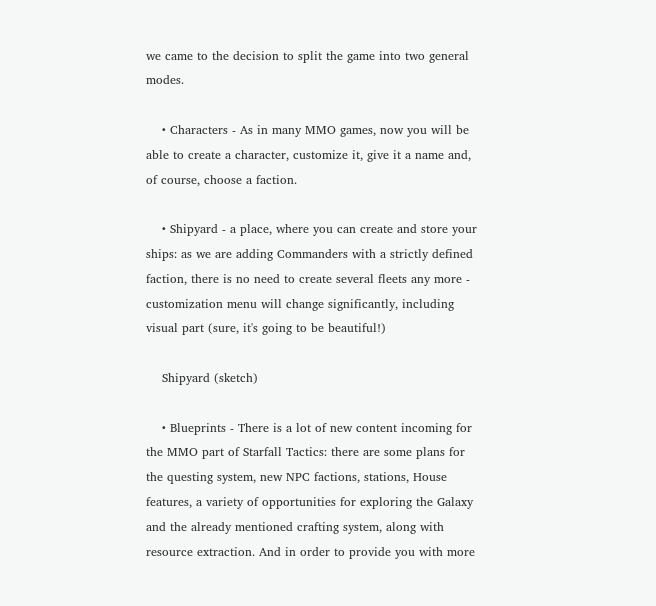we came to the decision to split the game into two general modes.

    • Characters - As in many MMO games, now you will be able to create a character, customize it, give it a name and, of course, choose a faction.

    • Shipyard - a place, where you can create and store your ships: as we are adding Commanders with a strictly defined faction, there is no need to create several fleets any more - customization menu will change significantly, including visual part (sure, it's going to be beautiful!)

    Shipyard (sketch)

    • Blueprints - There is a lot of new content incoming for the MMO part of Starfall Tactics: there are some plans for the questing system, new NPC factions, stations, House features, a variety of opportunities for exploring the Galaxy and the already mentioned crafting system, along with resource extraction. And in order to provide you with more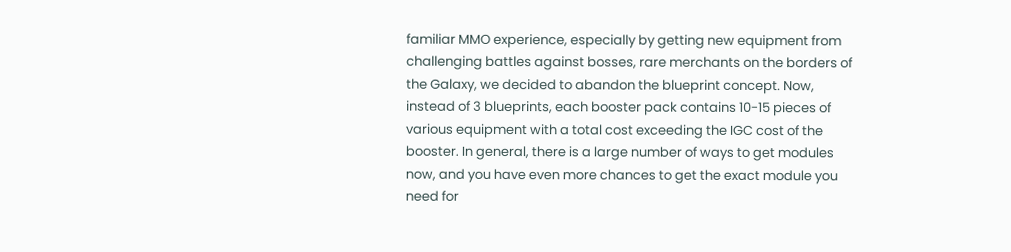familiar MMO experience, especially by getting new equipment from challenging battles against bosses, rare merchants on the borders of the Galaxy, we decided to abandon the blueprint concept. Now, instead of 3 blueprints, each booster pack contains 10-15 pieces of various equipment with a total cost exceeding the IGC cost of the booster. In general, there is a large number of ways to get modules now, and you have even more chances to get the exact module you need for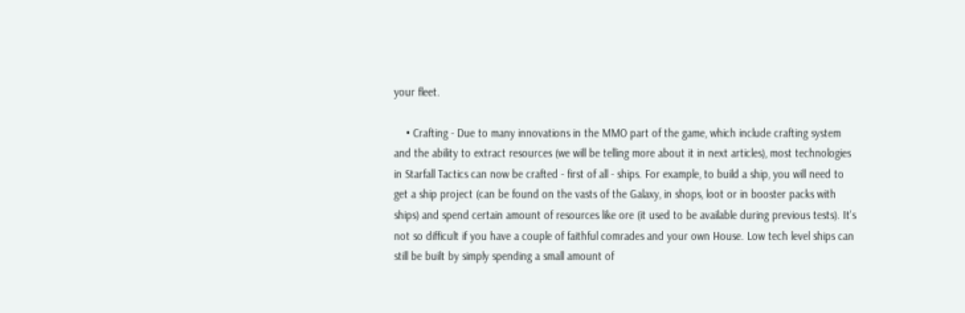your fleet.

    • Crafting - Due to many innovations in the MMO part of the game, which include crafting system and the ability to extract resources (we will be telling more about it in next articles), most technologies in Starfall Tactics can now be crafted - first of all - ships. For example, to build a ship, you will need to get a ship project (can be found on the vasts of the Galaxy, in shops, loot or in booster packs with ships) and spend certain amount of resources like ore (it used to be available during previous tests). It's not so difficult if you have a couple of faithful comrades and your own House. Low tech level ships can still be built by simply spending a small amount of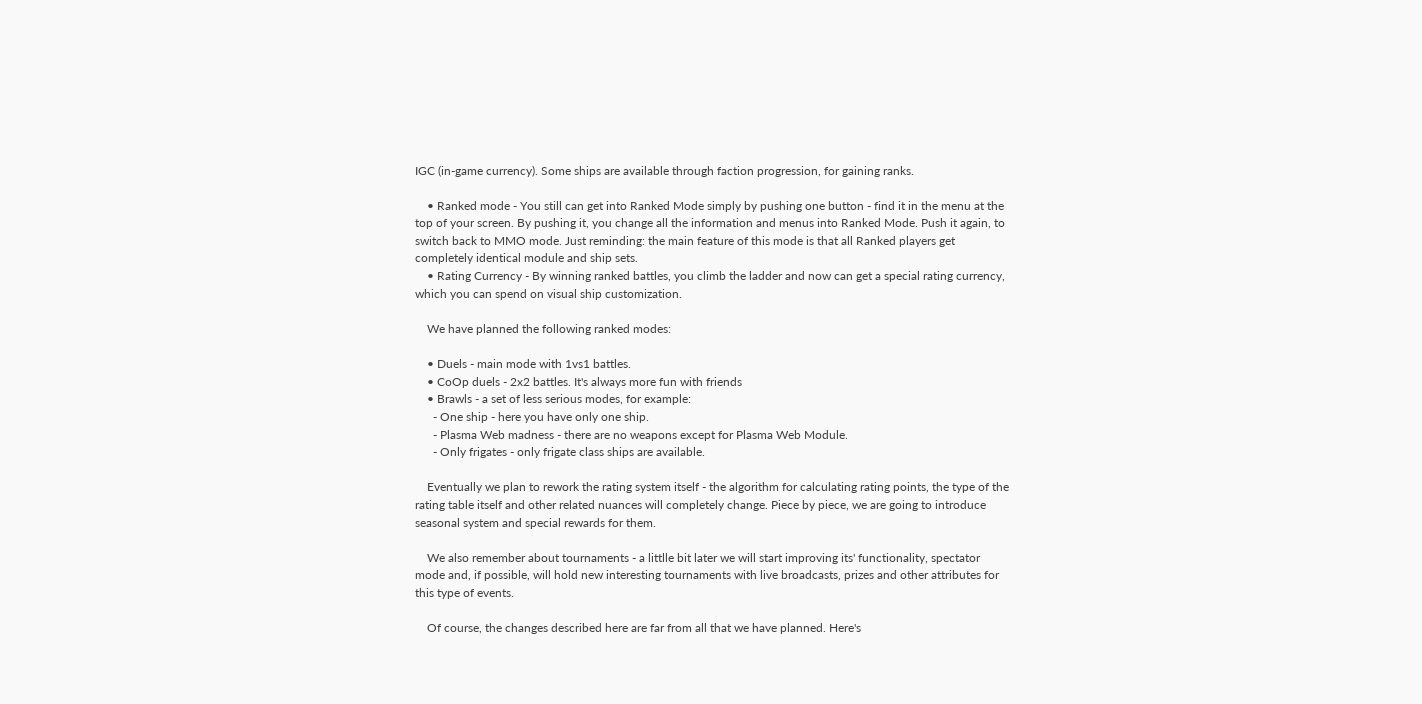IGC (in-game currency). Some ships are available through faction progression, for gaining ranks.

    • Ranked mode - You still can get into Ranked Mode simply by pushing one button - find it in the menu at the top of your screen. By pushing it, you change all the information and menus into Ranked Mode. Push it again, to switch back to MMO mode. Just reminding: the main feature of this mode is that all Ranked players get completely identical module and ship sets.
    • Rating Currency - By winning ranked battles, you climb the ladder and now can get a special rating currency, which you can spend on visual ship customization.

    We have planned the following ranked modes:

    • Duels - main mode with 1vs1 battles.
    • CoOp duels - 2x2 battles. It's always more fun with friends
    • Brawls - a set of less serious modes, for example:
      - One ship - here you have only one ship.
      - Plasma Web madness - there are no weapons except for Plasma Web Module.
      - Only frigates - only frigate class ships are available.

    Eventually we plan to rework the rating system itself - the algorithm for calculating rating points, the type of the rating table itself and other related nuances will completely change. Piece by piece, we are going to introduce seasonal system and special rewards for them.

    We also remember about tournaments - a littlle bit later we will start improving its' functionality, spectator mode and, if possible, will hold new interesting tournaments with live broadcasts, prizes and other attributes for this type of events.

    Of course, the changes described here are far from all that we have planned. Here's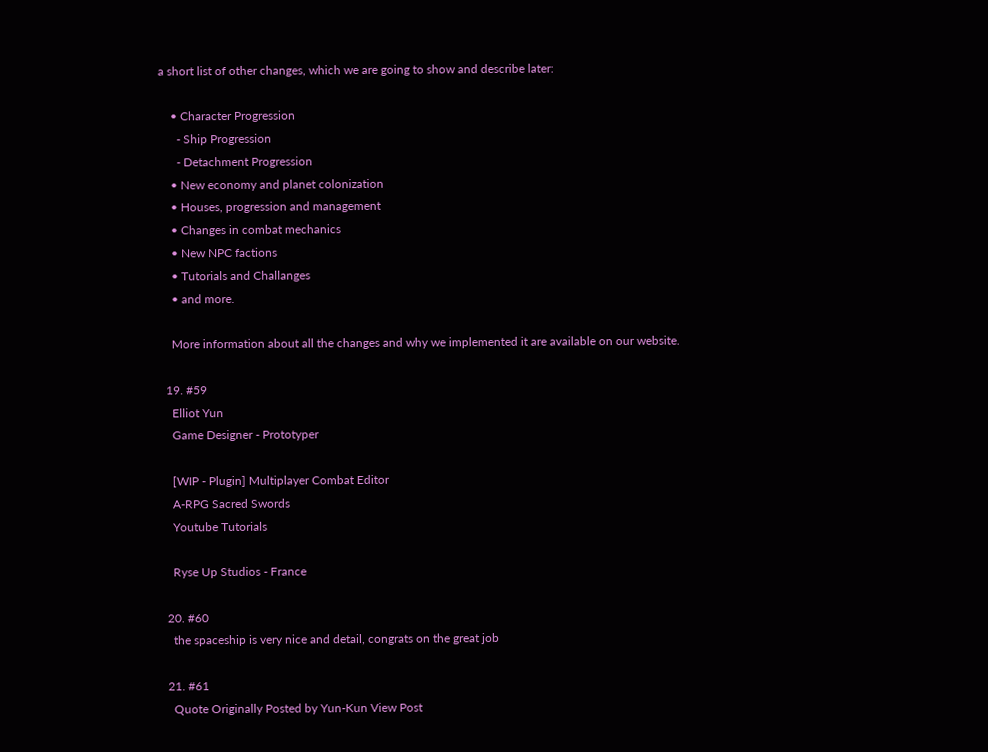a short list of other changes, which we are going to show and describe later:

    • Character Progression
      - Ship Progression
      - Detachment Progression
    • New economy and planet colonization
    • Houses, progression and management
    • Changes in combat mechanics
    • New NPC factions
    • Tutorials and Challanges
    • and more.

    More information about all the changes and why we implemented it are available on our website.

  19. #59
    Elliot Yun
    Game Designer - Prototyper

    [WIP - Plugin] Multiplayer Combat Editor
    A-RPG Sacred Swords
    Youtube Tutorials

    Ryse Up Studios - France

  20. #60
    the spaceship is very nice and detail, congrats on the great job

  21. #61
    Quote Originally Posted by Yun-Kun View Post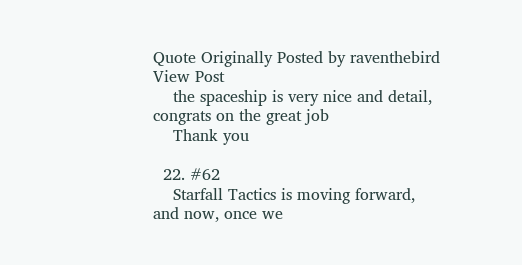Quote Originally Posted by raventhebird View Post
    the spaceship is very nice and detail, congrats on the great job
    Thank you

  22. #62
    Starfall Tactics is moving forward, and now, once we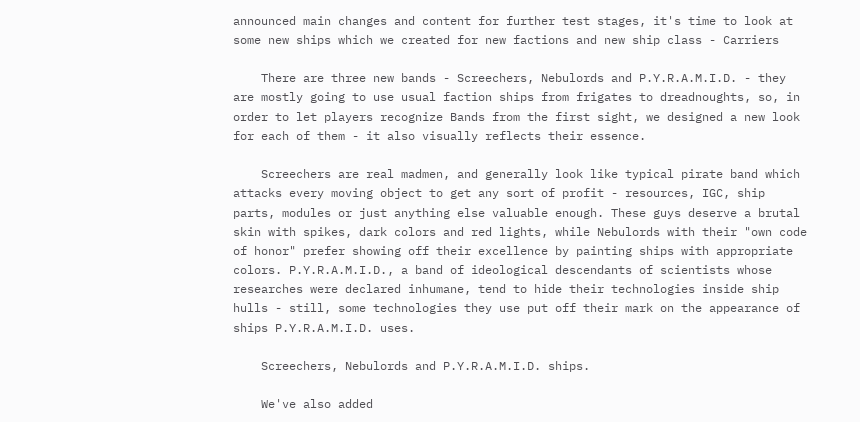announced main changes and content for further test stages, it's time to look at some new ships which we created for new factions and new ship class - Carriers

    There are three new bands - Screechers, Nebulords and P.Y.R.A.M.I.D. - they are mostly going to use usual faction ships from frigates to dreadnoughts, so, in order to let players recognize Bands from the first sight, we designed a new look for each of them - it also visually reflects their essence.

    Screechers are real madmen, and generally look like typical pirate band which attacks every moving object to get any sort of profit - resources, IGC, ship parts, modules or just anything else valuable enough. These guys deserve a brutal skin with spikes, dark colors and red lights, while Nebulords with their "own code of honor" prefer showing off their excellence by painting ships with appropriate colors. P.Y.R.A.M.I.D., a band of ideological descendants of scientists whose researches were declared inhumane, tend to hide their technologies inside ship hulls - still, some technologies they use put off their mark on the appearance of ships P.Y.R.A.M.I.D. uses.

    Screechers, Nebulords and P.Y.R.A.M.I.D. ships.

    We've also added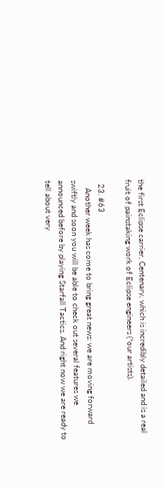the first Eclipse carrier, Centenary, which is incredibly detailed and is a real fruit of painstaking work of Eclipse engineers (*our artists).

  23. #63
    Another week has come to bring great news: we are moving forward swiftly and soon you will be able to check out several features we announced before by playing Starfall Tactics. And right now we are ready to tell about very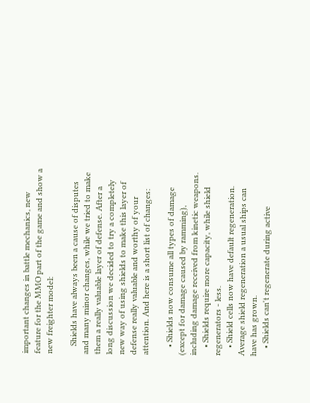important changes in battle mechanics, new feature for the MMO part of the game and show a new freighter model:

    Shields have always been a cause of disputes and many minor changes, while we tried to make them a really valuable layer of defense. After a long discussion we decided to try a completely new way of using shields to make this layer of defense really valuable and worthy of your attention. And here is a short list of changes:

    • Shields now consume all types of damage (except for damage caused by ramming), including damage received from kinetic weapons.
    • Shields require more capacity, while shield regenerators - less.
    • Shield cells now have default regeneration. Average shield regeneration a usual ships can have has grown.
    • Shields can't regenerate during active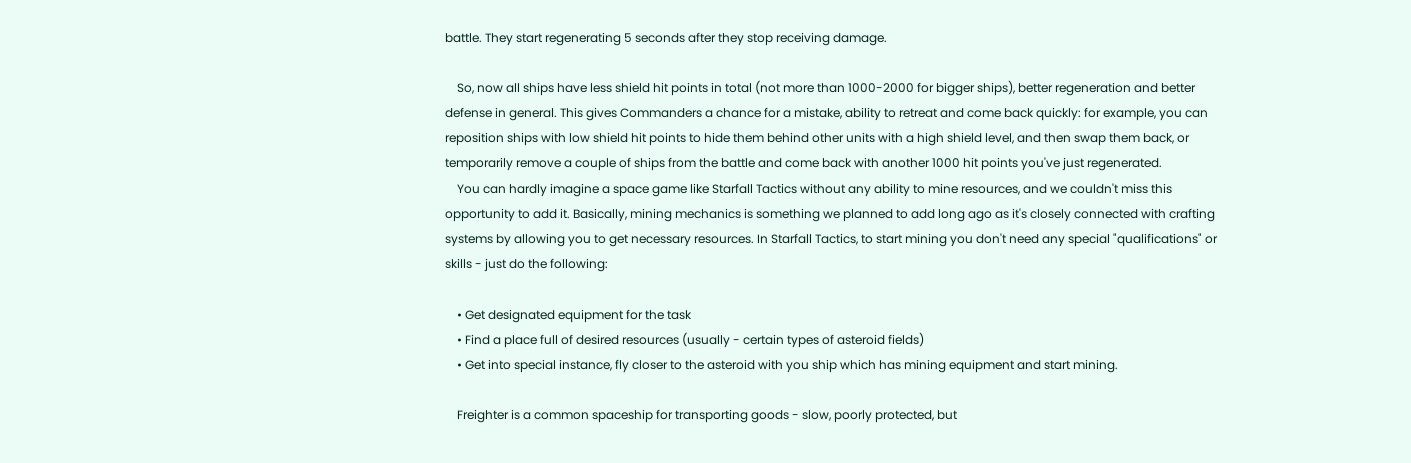battle. They start regenerating 5 seconds after they stop receiving damage.

    So, now all ships have less shield hit points in total (not more than 1000-2000 for bigger ships), better regeneration and better defense in general. This gives Commanders a chance for a mistake, ability to retreat and come back quickly: for example, you can reposition ships with low shield hit points to hide them behind other units with a high shield level, and then swap them back, or temporarily remove a couple of ships from the battle and come back with another 1000 hit points you've just regenerated.
    You can hardly imagine a space game like Starfall Tactics without any ability to mine resources, and we couldn't miss this opportunity to add it. Basically, mining mechanics is something we planned to add long ago as it's closely connected with crafting systems by allowing you to get necessary resources. In Starfall Tactics, to start mining you don't need any special "qualifications" or skills - just do the following:

    • Get designated equipment for the task
    • Find a place full of desired resources (usually - certain types of asteroid fields)
    • Get into special instance, fly closer to the asteroid with you ship which has mining equipment and start mining.

    Freighter is a common spaceship for transporting goods - slow, poorly protected, but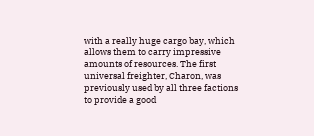with a really huge cargo bay, which allows them to carry impressive amounts of resources. The first universal freighter, Charon, was previously used by all three factions to provide a good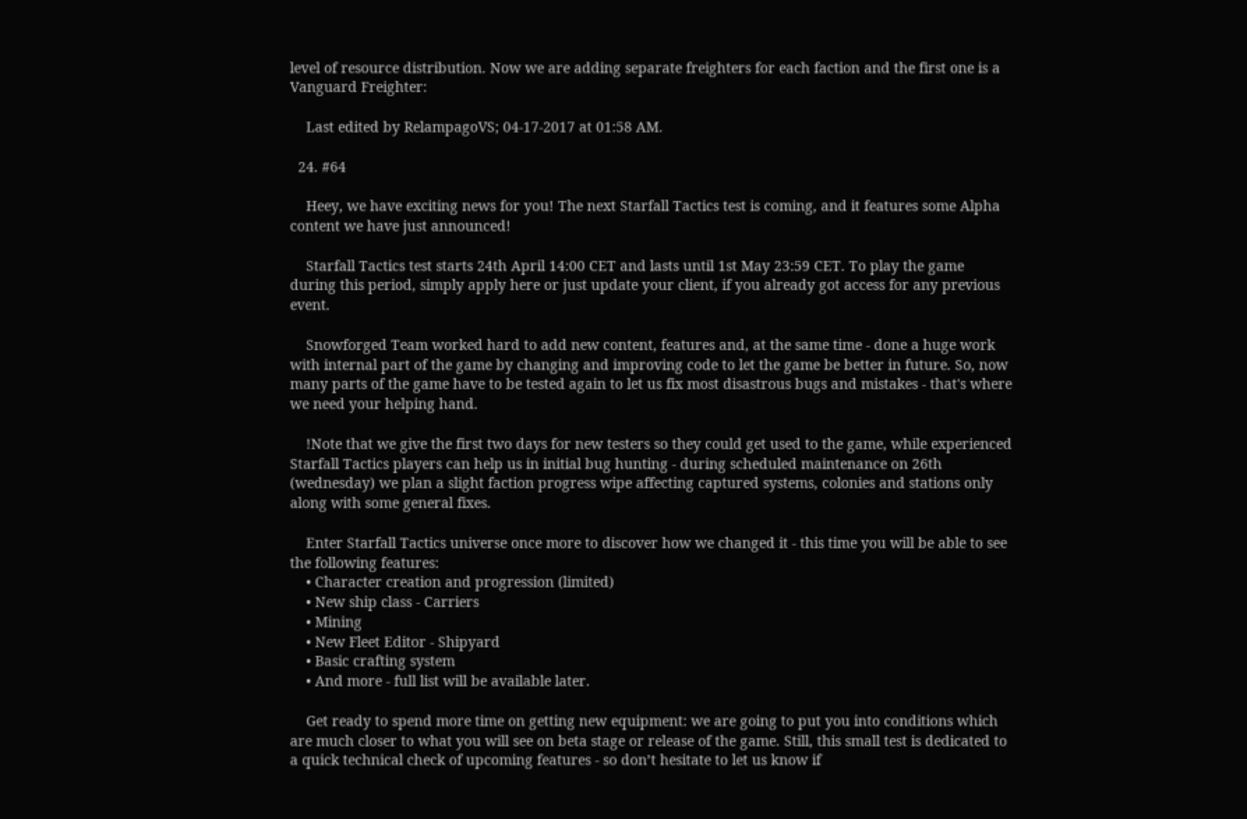level of resource distribution. Now we are adding separate freighters for each faction and the first one is a Vanguard Freighter:

    Last edited by RelampagoVS; 04-17-2017 at 01:58 AM.

  24. #64

    Heey, we have exciting news for you! The next Starfall Tactics test is coming, and it features some Alpha content we have just announced!

    Starfall Tactics test starts 24th April 14:00 CET and lasts until 1st May 23:59 CET. To play the game during this period, simply apply here or just update your client, if you already got access for any previous event.

    Snowforged Team worked hard to add new content, features and, at the same time - done a huge work with internal part of the game by changing and improving code to let the game be better in future. So, now many parts of the game have to be tested again to let us fix most disastrous bugs and mistakes - that's where we need your helping hand.

    !Note that we give the first two days for new testers so they could get used to the game, while experienced Starfall Tactics players can help us in initial bug hunting - during scheduled maintenance on 26th (wednesday) we plan a slight faction progress wipe affecting captured systems, colonies and stations only along with some general fixes.

    Enter Starfall Tactics universe once more to discover how we changed it - this time you will be able to see the following features:
    • Character creation and progression (limited)
    • New ship class - Carriers
    • Mining
    • New Fleet Editor - Shipyard
    • Basic crafting system
    • And more - full list will be available later.

    Get ready to spend more time on getting new equipment: we are going to put you into conditions which are much closer to what you will see on beta stage or release of the game. Still, this small test is dedicated to a quick technical check of upcoming features - so don’t hesitate to let us know if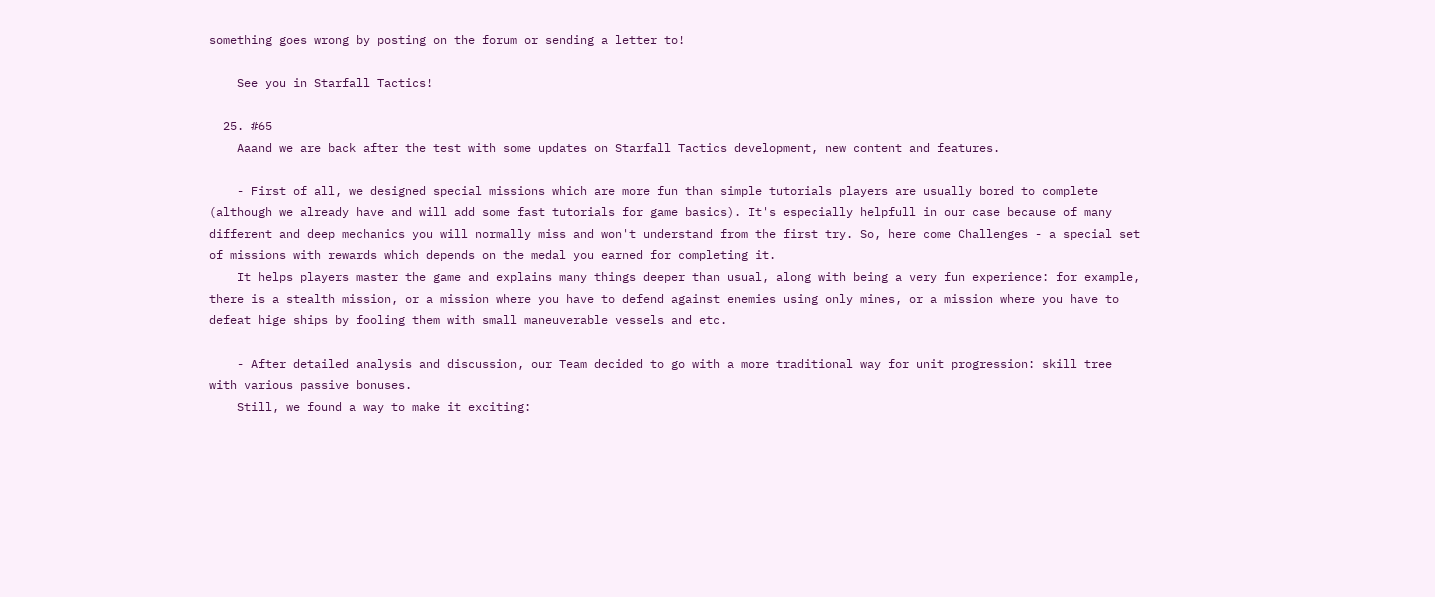something goes wrong by posting on the forum or sending a letter to!

    See you in Starfall Tactics!

  25. #65
    Aaand we are back after the test with some updates on Starfall Tactics development, new content and features.

    - First of all, we designed special missions which are more fun than simple tutorials players are usually bored to complete (although we already have and will add some fast tutorials for game basics). It's especially helpfull in our case because of many different and deep mechanics you will normally miss and won't understand from the first try. So, here come Challenges - a special set of missions with rewards which depends on the medal you earned for completing it.
    It helps players master the game and explains many things deeper than usual, along with being a very fun experience: for example, there is a stealth mission, or a mission where you have to defend against enemies using only mines, or a mission where you have to defeat hige ships by fooling them with small maneuverable vessels and etc.

    - After detailed analysis and discussion, our Team decided to go with a more traditional way for unit progression: skill tree with various passive bonuses.
    Still, we found a way to make it exciting: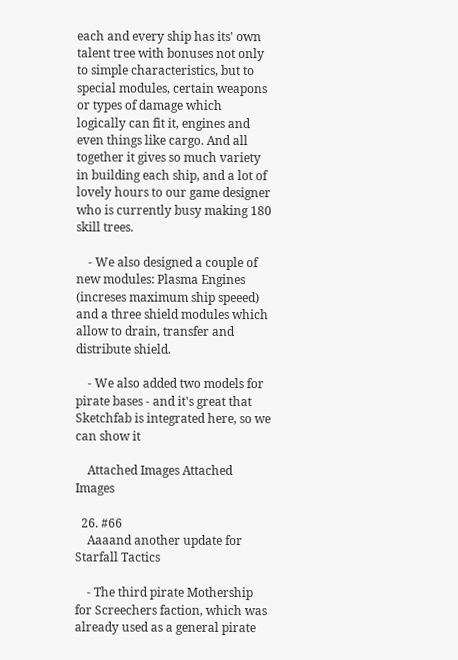each and every ship has its' own talent tree with bonuses not only to simple characteristics, but to special modules, certain weapons or types of damage which logically can fit it, engines and even things like cargo. And all together it gives so much variety in building each ship, and a lot of lovely hours to our game designer who is currently busy making 180 skill trees.

    - We also designed a couple of new modules: Plasma Engines (increses maximum ship speeed) and a three shield modules which allow to drain, transfer and distribute shield.

    - We also added two models for pirate bases - and it's great that Sketchfab is integrated here, so we can show it

    Attached Images Attached Images

  26. #66
    Aaaand another update for Starfall Tactics

    - The third pirate Mothership for Screechers faction, which was already used as a general pirate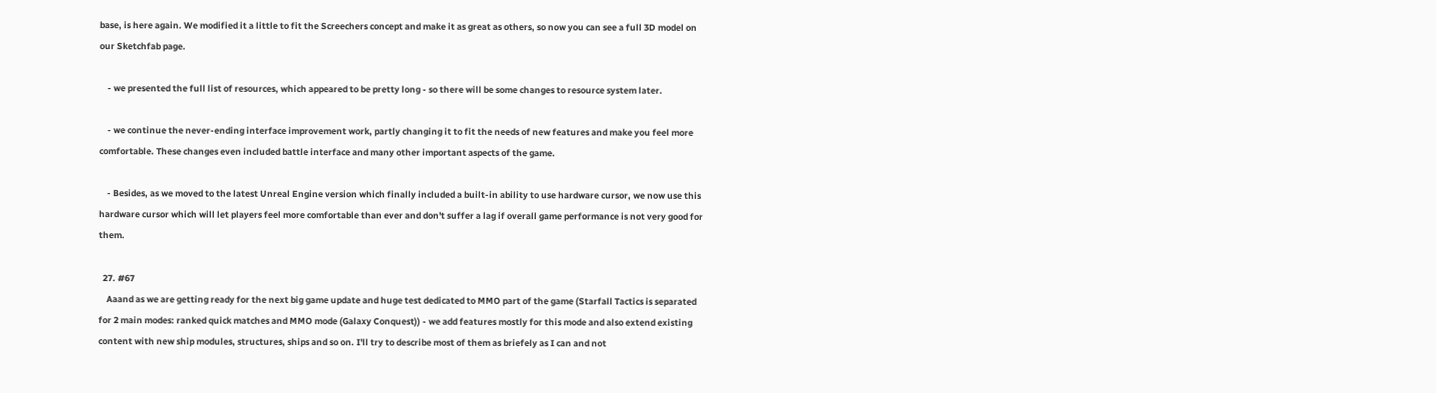base, is here again. We modified it a little to fit the Screechers concept and make it as great as others, so now you can see a full 3D model on our Sketchfab page.

    - we presented the full list of resources, which appeared to be pretty long - so there will be some changes to resource system later.

    - we continue the never-ending interface improvement work, partly changing it to fit the needs of new features and make you feel more comfortable. These changes even included battle interface and many other important aspects of the game.

    - Besides, as we moved to the latest Unreal Engine version which finally included a built-in ability to use hardware cursor, we now use this hardware cursor which will let players feel more comfortable than ever and don't suffer a lag if overall game performance is not very good for them.

  27. #67
    Aaand as we are getting ready for the next big game update and huge test dedicated to MMO part of the game (Starfall Tactics is separated for 2 main modes: ranked quick matches and MMO mode (Galaxy Conquest)) - we add features mostly for this mode and also extend existing content with new ship modules, structures, ships and so on. I'll try to describe most of them as briefely as I can and not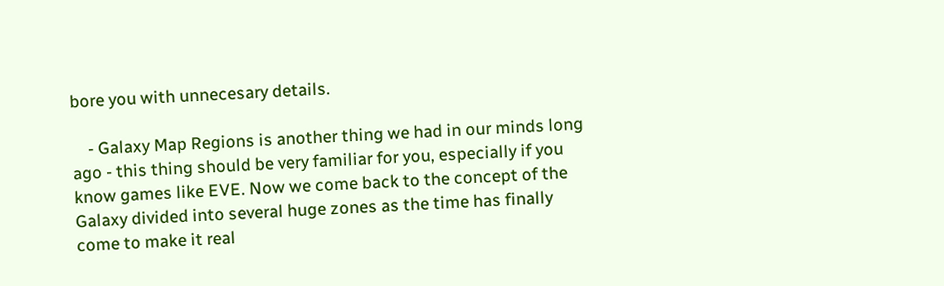bore you with unnecesary details.

    - Galaxy Map Regions is another thing we had in our minds long ago - this thing should be very familiar for you, especially if you know games like EVE. Now we come back to the concept of the Galaxy divided into several huge zones as the time has finally come to make it real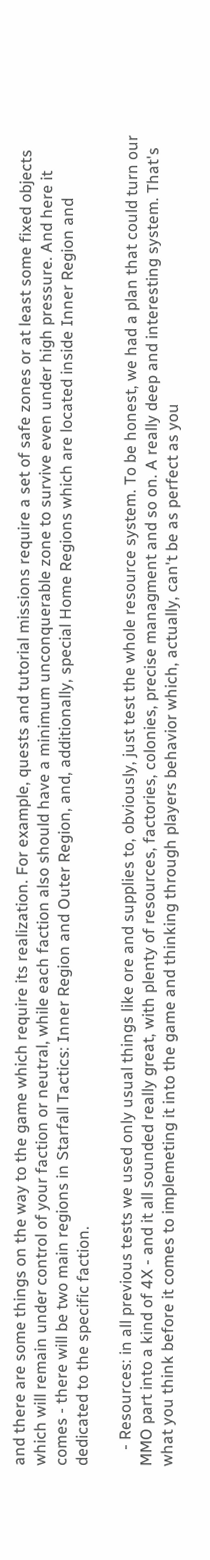and there are some things on the way to the game which require its realization. For example, quests and tutorial missions require a set of safe zones or at least some fixed objects which will remain under control of your faction or neutral, while each faction also should have a minimum unconquerable zone to survive even under high pressure. And here it comes - there will be two main regions in Starfall Tactics: Inner Region and Outer Region, and, additionally, special Home Regions which are located inside Inner Region and dedicated to the specific faction.

    - Resources: in all previous tests we used only usual things like ore and supplies to, obviously, just test the whole resource system. To be honest, we had a plan that could turn our MMO part into a kind of 4X - and it all sounded really great, with plenty of resources, factories, colonies, precise managment and so on. A really deep and interesting system. That's what you think before it comes to implemeting it into the game and thinking through players behavior which, actually, can't be as perfect as you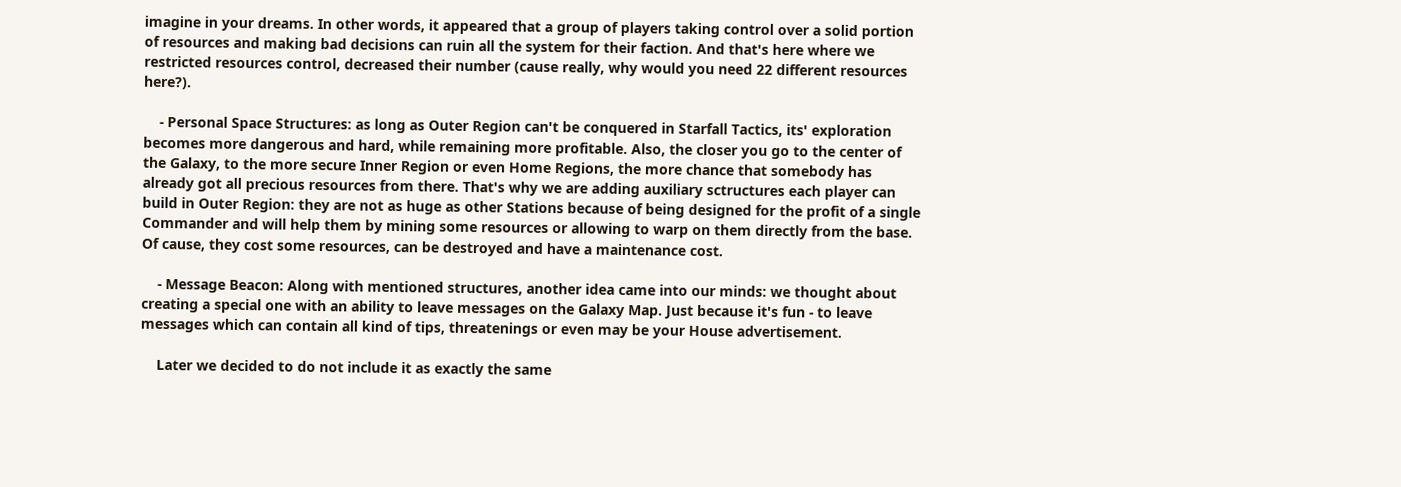imagine in your dreams. In other words, it appeared that a group of players taking control over a solid portion of resources and making bad decisions can ruin all the system for their faction. And that's here where we restricted resources control, decreased their number (cause really, why would you need 22 different resources here?).

    - Personal Space Structures: as long as Outer Region can't be conquered in Starfall Tactics, its' exploration becomes more dangerous and hard, while remaining more profitable. Also, the closer you go to the center of the Galaxy, to the more secure Inner Region or even Home Regions, the more chance that somebody has already got all precious resources from there. That's why we are adding auxiliary sctructures each player can build in Outer Region: they are not as huge as other Stations because of being designed for the profit of a single Commander and will help them by mining some resources or allowing to warp on them directly from the base. Of cause, they cost some resources, can be destroyed and have a maintenance cost.

    - Message Beacon: Along with mentioned structures, another idea came into our minds: we thought about creating a special one with an ability to leave messages on the Galaxy Map. Just because it's fun - to leave messages which can contain all kind of tips, threatenings or even may be your House advertisement.

    Later we decided to do not include it as exactly the same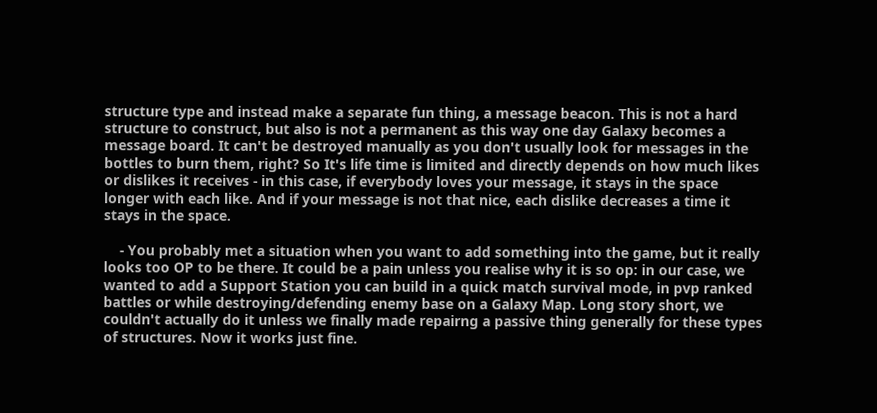structure type and instead make a separate fun thing, a message beacon. This is not a hard structure to construct, but also is not a permanent as this way one day Galaxy becomes a message board. It can't be destroyed manually as you don't usually look for messages in the bottles to burn them, right? So It's life time is limited and directly depends on how much likes or dislikes it receives - in this case, if everybody loves your message, it stays in the space longer with each like. And if your message is not that nice, each dislike decreases a time it stays in the space.

    - You probably met a situation when you want to add something into the game, but it really looks too OP to be there. It could be a pain unless you realise why it is so op: in our case, we wanted to add a Support Station you can build in a quick match survival mode, in pvp ranked battles or while destroying/defending enemy base on a Galaxy Map. Long story short, we couldn't actually do it unless we finally made repairng a passive thing generally for these types of structures. Now it works just fine.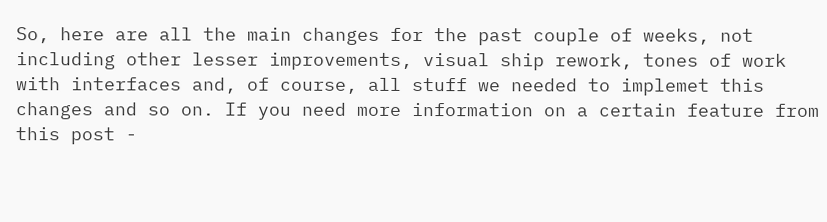So, here are all the main changes for the past couple of weeks, not including other lesser improvements, visual ship rework, tones of work with interfaces and, of course, all stuff we needed to implemet this changes and so on. If you need more information on a certain feature from this post -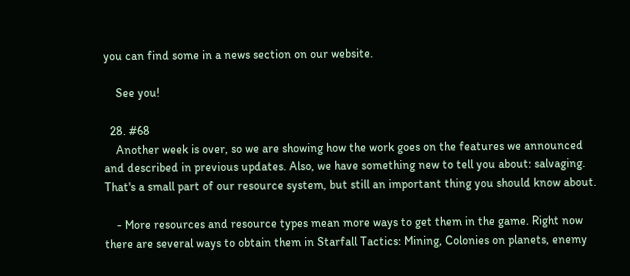you can find some in a news section on our website.

    See you!

  28. #68
    Another week is over, so we are showing how the work goes on the features we announced and described in previous updates. Also, we have something new to tell you about: salvaging. That's a small part of our resource system, but still an important thing you should know about.

    - More resources and resource types mean more ways to get them in the game. Right now there are several ways to obtain them in Starfall Tactics: Mining, Colonies on planets, enemy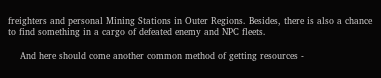freighters and personal Mining Stations in Outer Regions. Besides, there is also a chance to find something in a cargo of defeated enemy and NPC fleets.

    And here should come another common method of getting resources -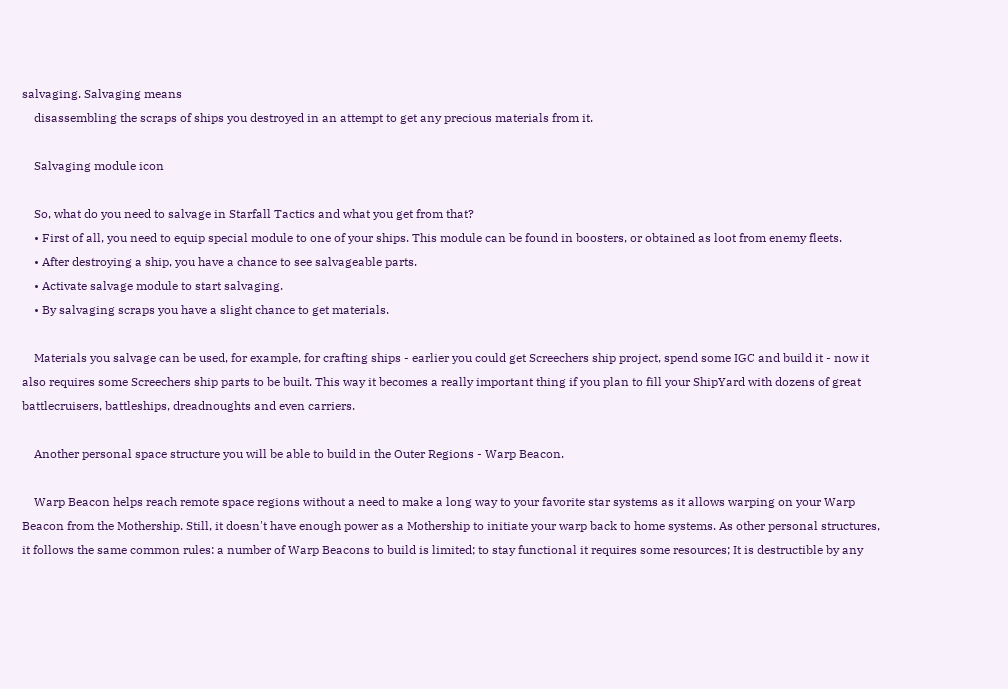salvaging. Salvaging means
    disassembling the scraps of ships you destroyed in an attempt to get any precious materials from it.

    Salvaging module icon

    So, what do you need to salvage in Starfall Tactics and what you get from that?
    • First of all, you need to equip special module to one of your ships. This module can be found in boosters, or obtained as loot from enemy fleets.
    • After destroying a ship, you have a chance to see salvageable parts.
    • Activate salvage module to start salvaging.
    • By salvaging scraps you have a slight chance to get materials.

    Materials you salvage can be used, for example, for crafting ships - earlier you could get Screechers ship project, spend some IGC and build it - now it also requires some Screechers ship parts to be built. This way it becomes a really important thing if you plan to fill your ShipYard with dozens of great battlecruisers, battleships, dreadnoughts and even carriers.

    Another personal space structure you will be able to build in the Outer Regions - Warp Beacon.

    Warp Beacon helps reach remote space regions without a need to make a long way to your favorite star systems as it allows warping on your Warp Beacon from the Mothership. Still, it doesn't have enough power as a Mothership to initiate your warp back to home systems. As other personal structures, it follows the same common rules: a number of Warp Beacons to build is limited; to stay functional it requires some resources; It is destructible by any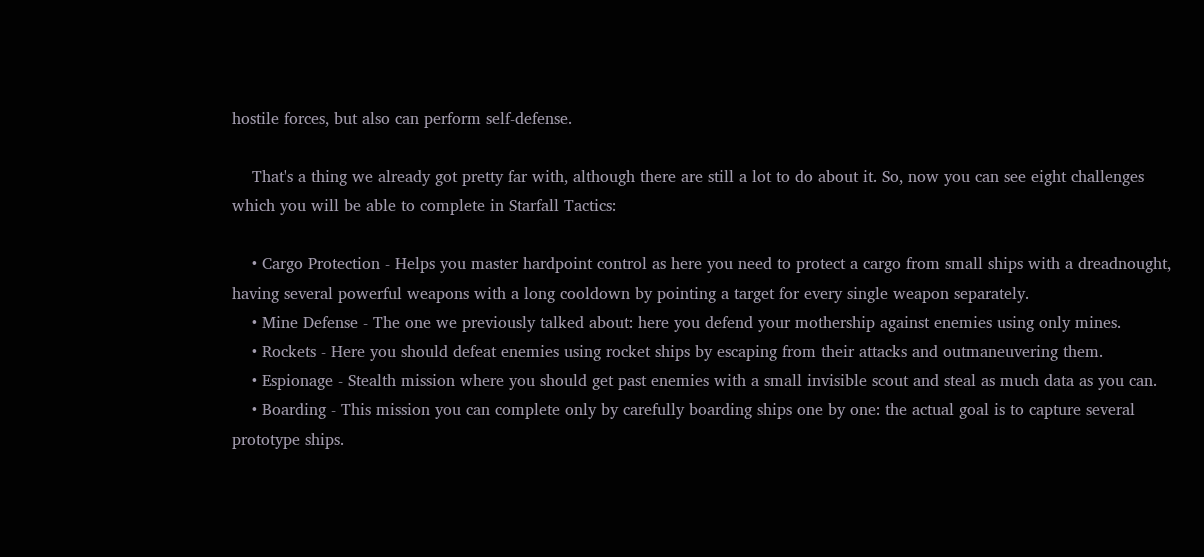hostile forces, but also can perform self-defense.

    That's a thing we already got pretty far with, although there are still a lot to do about it. So, now you can see eight challenges which you will be able to complete in Starfall Tactics:

    • Cargo Protection - Helps you master hardpoint control as here you need to protect a cargo from small ships with a dreadnought, having several powerful weapons with a long cooldown by pointing a target for every single weapon separately.
    • Mine Defense - The one we previously talked about: here you defend your mothership against enemies using only mines.
    • Rockets - Here you should defeat enemies using rocket ships by escaping from their attacks and outmaneuvering them.
    • Espionage - Stealth mission where you should get past enemies with a small invisible scout and steal as much data as you can.
    • Boarding - This mission you can complete only by carefully boarding ships one by one: the actual goal is to capture several prototype ships.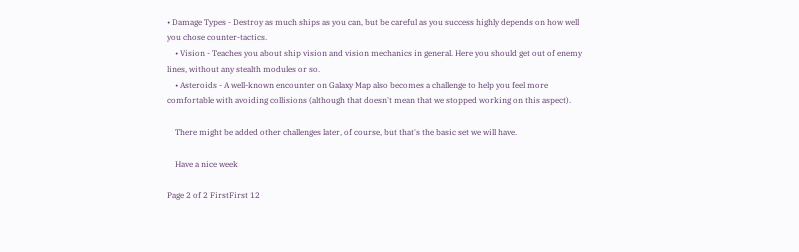• Damage Types - Destroy as much ships as you can, but be careful as you success highly depends on how well you chose counter-tactics.
    • Vision - Teaches you about ship vision and vision mechanics in general. Here you should get out of enemy lines, without any stealth modules or so.
    • Asteroids - A well-known encounter on Galaxy Map also becomes a challenge to help you feel more comfortable with avoiding collisions (although that doesn't mean that we stopped working on this aspect).

    There might be added other challenges later, of course, but that's the basic set we will have.

    Have a nice week

Page 2 of 2 FirstFirst 12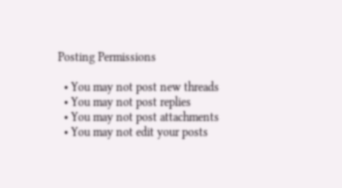Posting Permissions

  • You may not post new threads
  • You may not post replies
  • You may not post attachments
  • You may not edit your posts